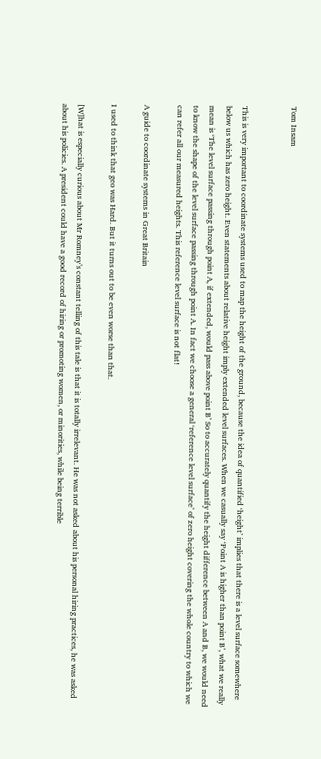Tom Insam


This is very important to coordinate systems used to map the height of the ground, because the idea of quantified ‘height’ implies that there is a level surface somewhere below us which has zero height. Even statements about relative height imply extended level surfaces. When we casually say ‘Point A is higher than point B’, what we really mean is ‘The level surface passing through point A, if extended, would pass above point B’ So to accurately quantify the height difference between A and B, we would need to know the shape of the level surface passing through point A. In fact we choose a general ‘reference level surface’ of zero height covering the whole country to which we can refer all our measured heights. This reference level surface is not flat!

A guide to coordinate systems in Great Britain

I used to think that geo was Hard. But it turns out to be even worse than that.

[W]hat is especially curious about Mr Romney’s constant telling of this tale is that it is totally irrelevant. He was not asked about his personal hiring practices, he was asked about his policies. A president could have a good record of hiring or promoting women, or minorities, while being terrible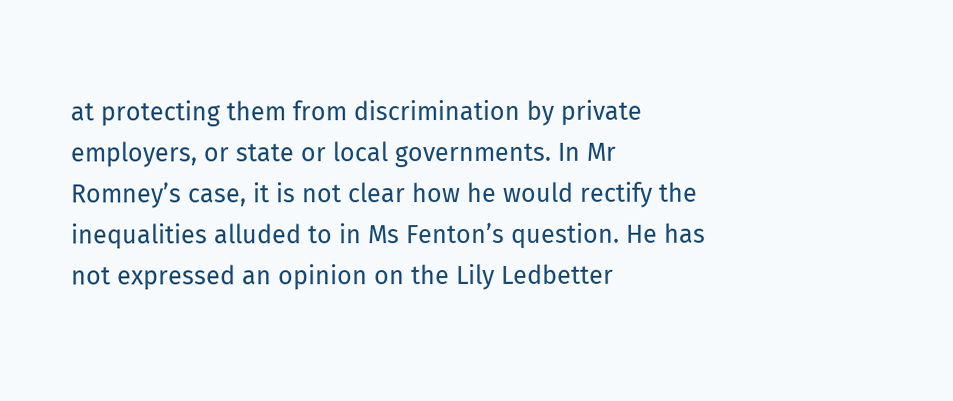at protecting them from discrimination by private employers, or state or local governments. In Mr Romney’s case, it is not clear how he would rectify the inequalities alluded to in Ms Fenton’s question. He has not expressed an opinion on the Lily Ledbetter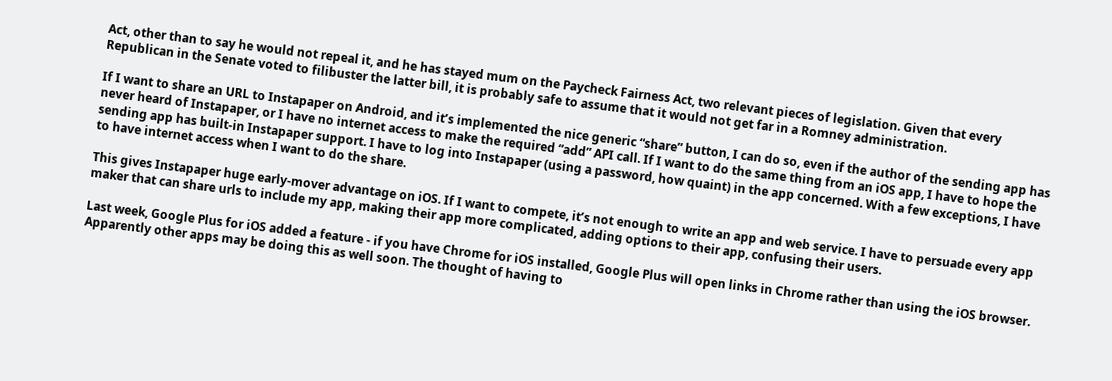Act, other than to say he would not repeal it, and he has stayed mum on the Paycheck Fairness Act, two relevant pieces of legislation. Given that every Republican in the Senate voted to filibuster the latter bill, it is probably safe to assume that it would not get far in a Romney administration.

If I want to share an URL to Instapaper on Android, and it’s implemented the nice generic “share” button, I can do so, even if the author of the sending app has never heard of Instapaper, or I have no internet access to make the required “add” API call. If I want to do the same thing from an iOS app, I have to hope the sending app has built-in Instapaper support. I have to log into Instapaper (using a password, how quaint) in the app concerned. With a few exceptions, I have to have internet access when I want to do the share.

This gives Instapaper huge early-mover advantage on iOS. If I want to compete, it’s not enough to write an app and web service. I have to persuade every app maker that can share urls to include my app, making their app more complicated, adding options to their app, confusing their users.

Last week, Google Plus for iOS added a feature - if you have Chrome for iOS installed, Google Plus will open links in Chrome rather than using the iOS browser. Apparently other apps may be doing this as well soon. The thought of having to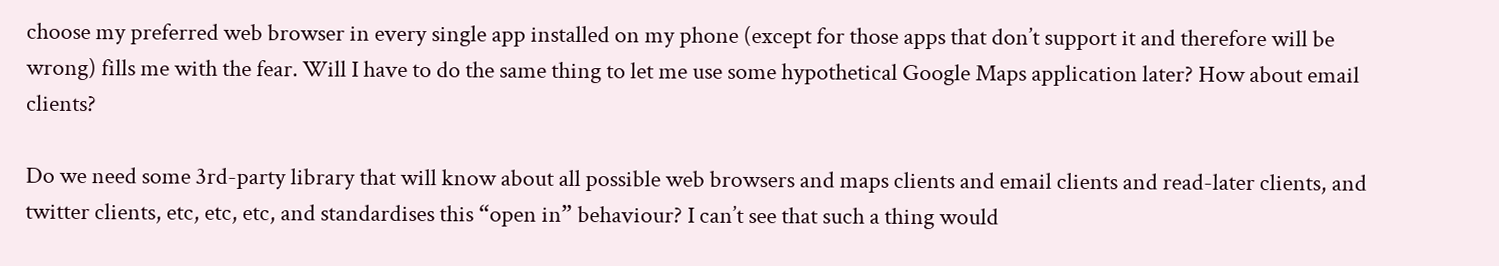choose my preferred web browser in every single app installed on my phone (except for those apps that don’t support it and therefore will be wrong) fills me with the fear. Will I have to do the same thing to let me use some hypothetical Google Maps application later? How about email clients?

Do we need some 3rd-party library that will know about all possible web browsers and maps clients and email clients and read-later clients, and twitter clients, etc, etc, etc, and standardises this “open in” behaviour? I can’t see that such a thing would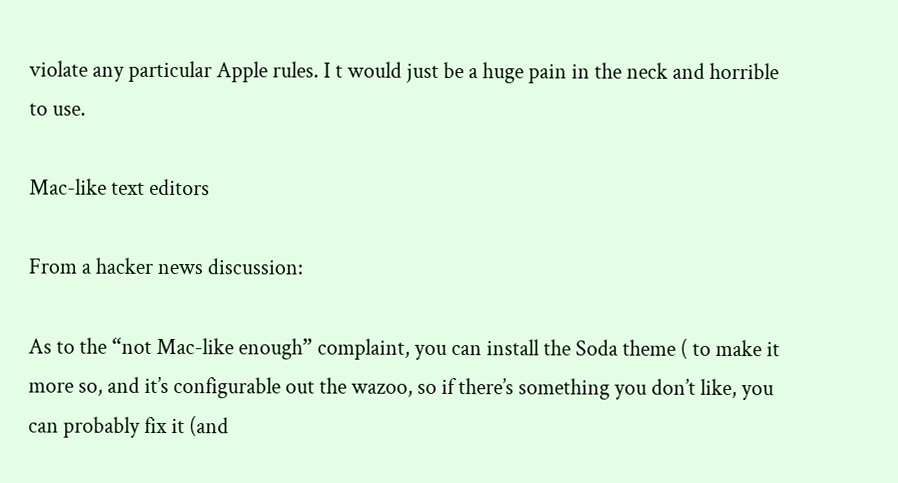violate any particular Apple rules. I t would just be a huge pain in the neck and horrible to use.

Mac-like text editors

From a hacker news discussion:

As to the “not Mac-like enough” complaint, you can install the Soda theme ( to make it more so, and it’s configurable out the wazoo, so if there’s something you don’t like, you can probably fix it (and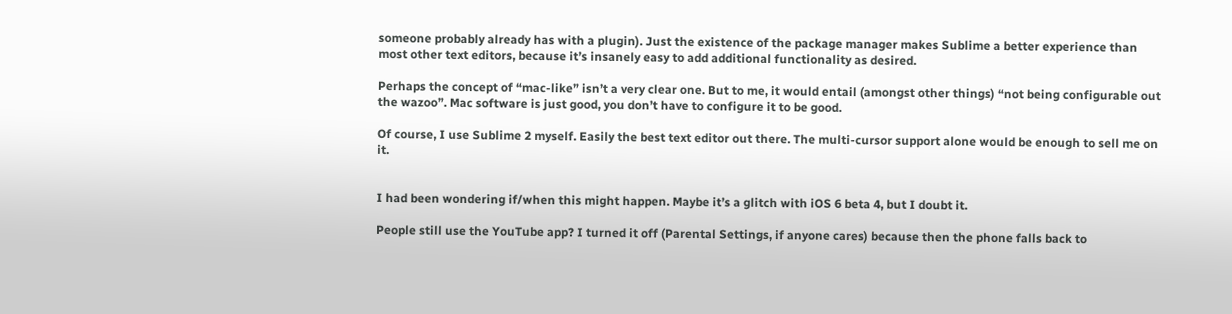someone probably already has with a plugin). Just the existence of the package manager makes Sublime a better experience than most other text editors, because it’s insanely easy to add additional functionality as desired.

Perhaps the concept of “mac-like” isn’t a very clear one. But to me, it would entail (amongst other things) “not being configurable out the wazoo”. Mac software is just good, you don’t have to configure it to be good.

Of course, I use Sublime 2 myself. Easily the best text editor out there. The multi-cursor support alone would be enough to sell me on it.


I had been wondering if/when this might happen. Maybe it’s a glitch with iOS 6 beta 4, but I doubt it.

People still use the YouTube app? I turned it off (Parental Settings, if anyone cares) because then the phone falls back to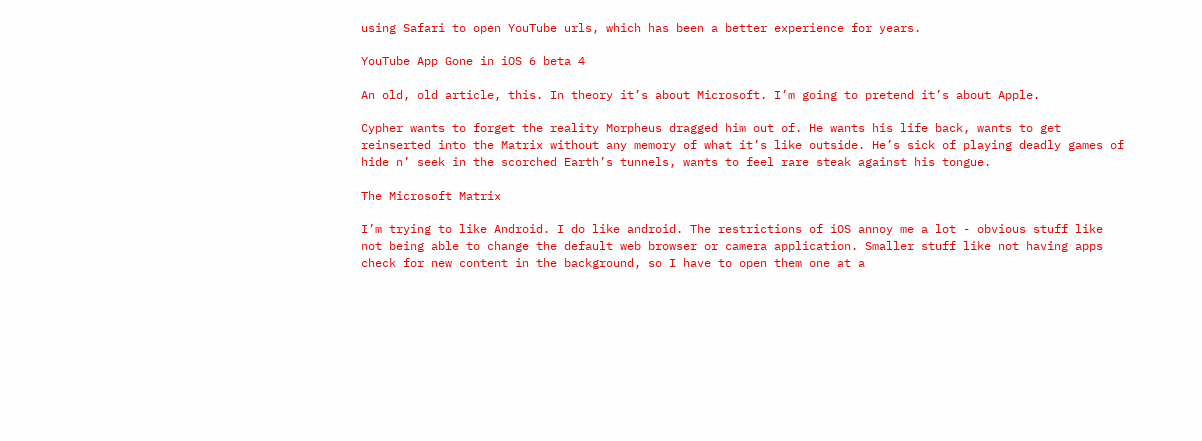using Safari to open YouTube urls, which has been a better experience for years.

YouTube App Gone in iOS 6 beta 4

An old, old article, this. In theory it’s about Microsoft. I’m going to pretend it’s about Apple.

Cypher wants to forget the reality Morpheus dragged him out of. He wants his life back, wants to get reinserted into the Matrix without any memory of what it’s like outside. He’s sick of playing deadly games of hide n’ seek in the scorched Earth’s tunnels, wants to feel rare steak against his tongue.

The Microsoft Matrix

I’m trying to like Android. I do like android. The restrictions of iOS annoy me a lot - obvious stuff like not being able to change the default web browser or camera application. Smaller stuff like not having apps check for new content in the background, so I have to open them one at a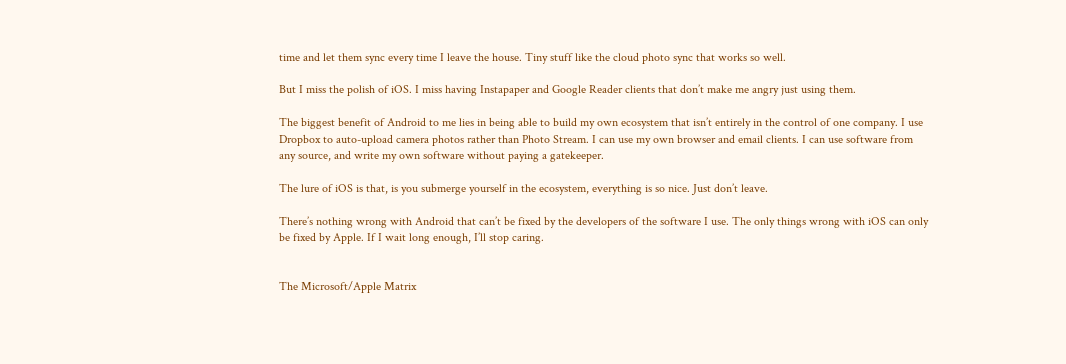time and let them sync every time I leave the house. Tiny stuff like the cloud photo sync that works so well.

But I miss the polish of iOS. I miss having Instapaper and Google Reader clients that don’t make me angry just using them.

The biggest benefit of Android to me lies in being able to build my own ecosystem that isn’t entirely in the control of one company. I use Dropbox to auto-upload camera photos rather than Photo Stream. I can use my own browser and email clients. I can use software from any source, and write my own software without paying a gatekeeper.

The lure of iOS is that, is you submerge yourself in the ecosystem, everything is so nice. Just don’t leave.

There’s nothing wrong with Android that can’t be fixed by the developers of the software I use. The only things wrong with iOS can only be fixed by Apple. If I wait long enough, I’ll stop caring.


The Microsoft/Apple Matrix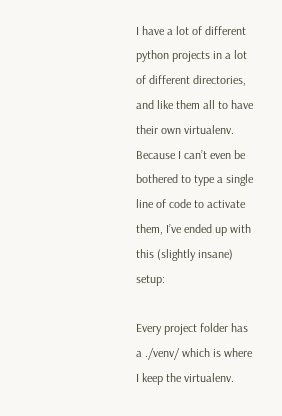I have a lot of different python projects in a lot of different directories, and like them all to have their own virtualenv. Because I can’t even be bothered to type a single line of code to activate them, I’ve ended up with this (slightly insane) setup:

Every project folder has a ./venv/ which is where I keep the virtualenv.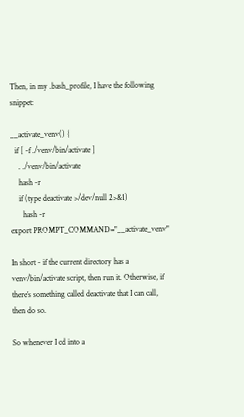Then, in my .bash_profile, I have the following snippet:

__activate_venv() {
  if [ -f ./venv/bin/activate ]
    . ./venv/bin/activate
    hash -r
    if (type deactivate >/dev/null 2>&1)
      hash -r
export PROMPT_COMMAND="__activate_venv"

In short - if the current directory has a venv/bin/activate script, then run it. Otherwise, if there’s something called deactivate that I can call, then do so.

So whenever I cd into a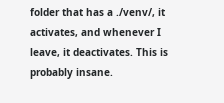folder that has a ./venv/, it activates, and whenever I leave, it deactivates. This is probably insane.